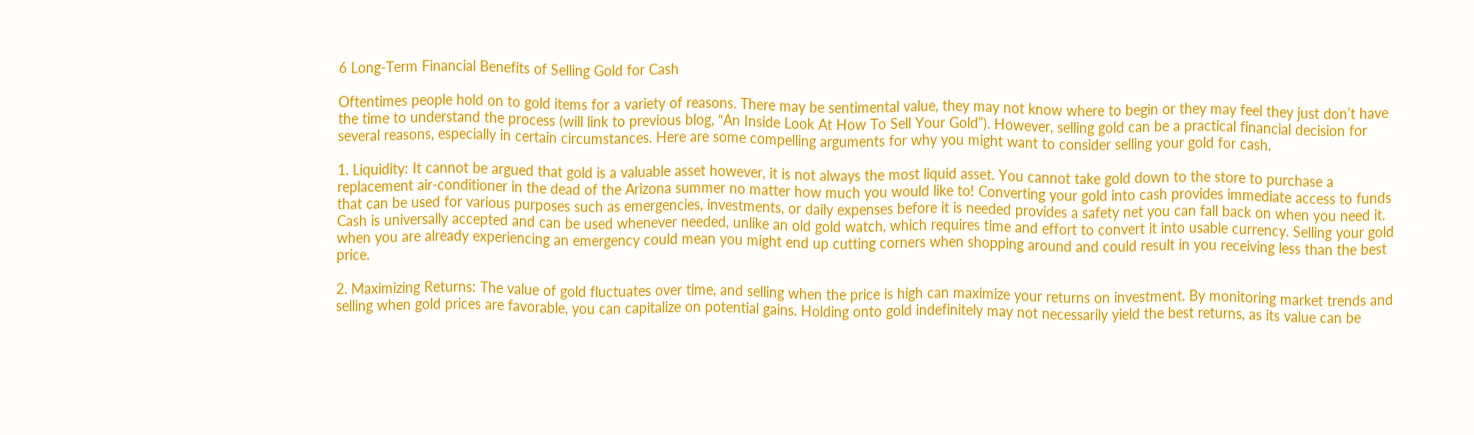6 Long-Term Financial Benefits of Selling Gold for Cash

Oftentimes people hold on to gold items for a variety of reasons. There may be sentimental value, they may not know where to begin or they may feel they just don’t have the time to understand the process (will link to previous blog, “An Inside Look At How To Sell Your Gold”). However, selling gold can be a practical financial decision for several reasons, especially in certain circumstances. Here are some compelling arguments for why you might want to consider selling your gold for cash.

1. Liquidity: It cannot be argued that gold is a valuable asset however, it is not always the most liquid asset. You cannot take gold down to the store to purchase a replacement air-conditioner in the dead of the Arizona summer no matter how much you would like to! Converting your gold into cash provides immediate access to funds that can be used for various purposes such as emergencies, investments, or daily expenses before it is needed provides a safety net you can fall back on when you need it. Cash is universally accepted and can be used whenever needed, unlike an old gold watch, which requires time and effort to convert it into usable currency. Selling your gold when you are already experiencing an emergency could mean you might end up cutting corners when shopping around and could result in you receiving less than the best price.

2. Maximizing Returns: The value of gold fluctuates over time, and selling when the price is high can maximize your returns on investment. By monitoring market trends and selling when gold prices are favorable, you can capitalize on potential gains. Holding onto gold indefinitely may not necessarily yield the best returns, as its value can be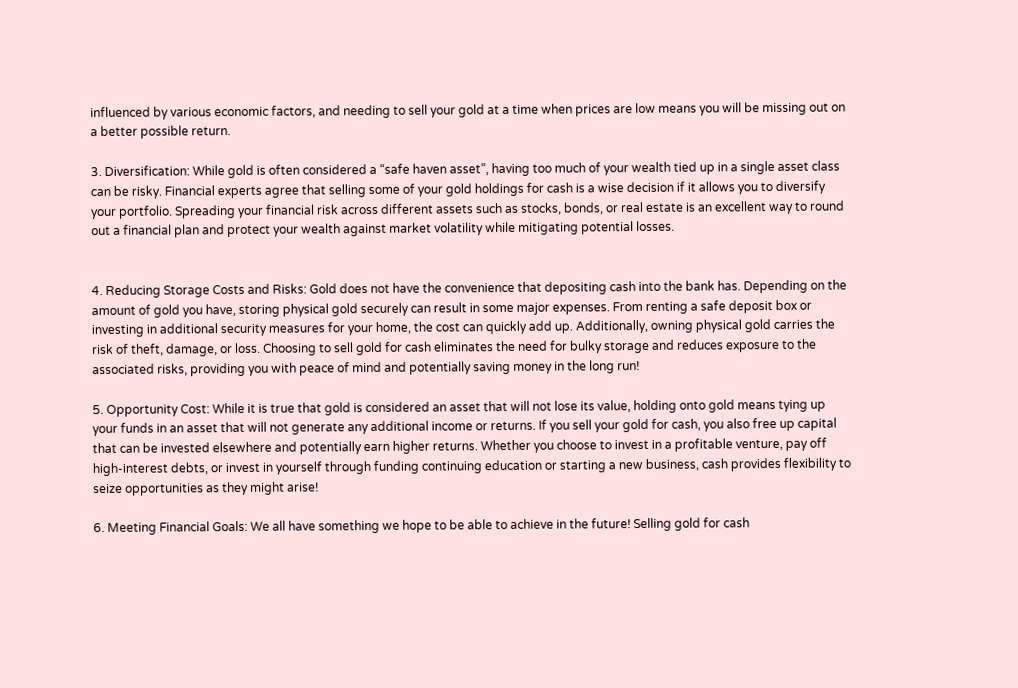influenced by various economic factors, and needing to sell your gold at a time when prices are low means you will be missing out on a better possible return.

3. Diversification: While gold is often considered a “safe haven asset”, having too much of your wealth tied up in a single asset class can be risky. Financial experts agree that selling some of your gold holdings for cash is a wise decision if it allows you to diversify your portfolio. Spreading your financial risk across different assets such as stocks, bonds, or real estate is an excellent way to round out a financial plan and protect your wealth against market volatility while mitigating potential losses.


4. Reducing Storage Costs and Risks: Gold does not have the convenience that depositing cash into the bank has. Depending on the amount of gold you have, storing physical gold securely can result in some major expenses. From renting a safe deposit box or investing in additional security measures for your home, the cost can quickly add up. Additionally, owning physical gold carries the risk of theft, damage, or loss. Choosing to sell gold for cash eliminates the need for bulky storage and reduces exposure to the associated risks, providing you with peace of mind and potentially saving money in the long run!

5. Opportunity Cost: While it is true that gold is considered an asset that will not lose its value, holding onto gold means tying up your funds in an asset that will not generate any additional income or returns. If you sell your gold for cash, you also free up capital that can be invested elsewhere and potentially earn higher returns. Whether you choose to invest in a profitable venture, pay off high-interest debts, or invest in yourself through funding continuing education or starting a new business, cash provides flexibility to seize opportunities as they might arise!

6. Meeting Financial Goals: We all have something we hope to be able to achieve in the future! Selling gold for cash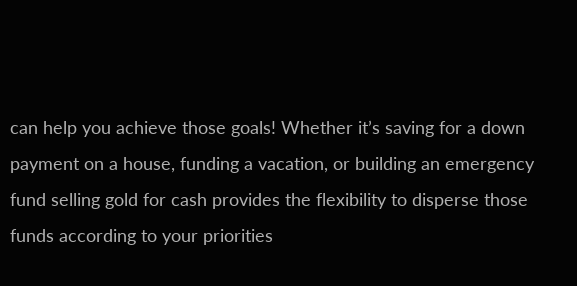can help you achieve those goals! Whether it’s saving for a down payment on a house, funding a vacation, or building an emergency fund selling gold for cash provides the flexibility to disperse those funds according to your priorities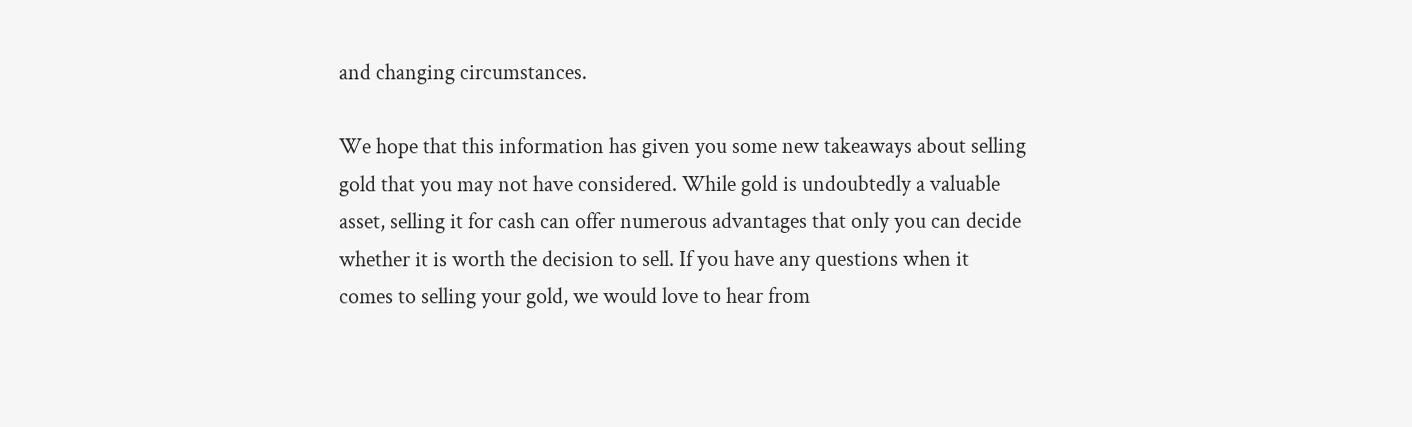and changing circumstances.

We hope that this information has given you some new takeaways about selling gold that you may not have considered. While gold is undoubtedly a valuable asset, selling it for cash can offer numerous advantages that only you can decide whether it is worth the decision to sell. If you have any questions when it comes to selling your gold, we would love to hear from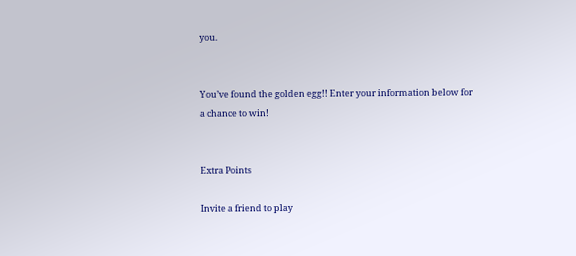you.


You’ve found the golden egg!! Enter your information below for a chance to win!


Extra Points

Invite a friend to play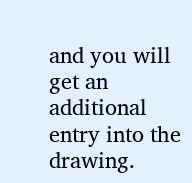and you will get an additional entry into the drawing.